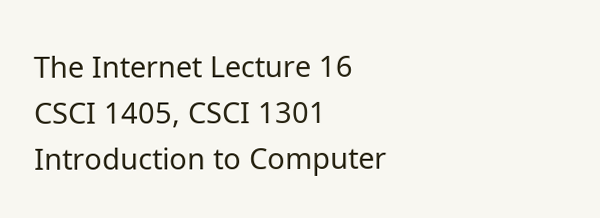The Internet Lecture 16 CSCI 1405, CSCI 1301 Introduction to Computer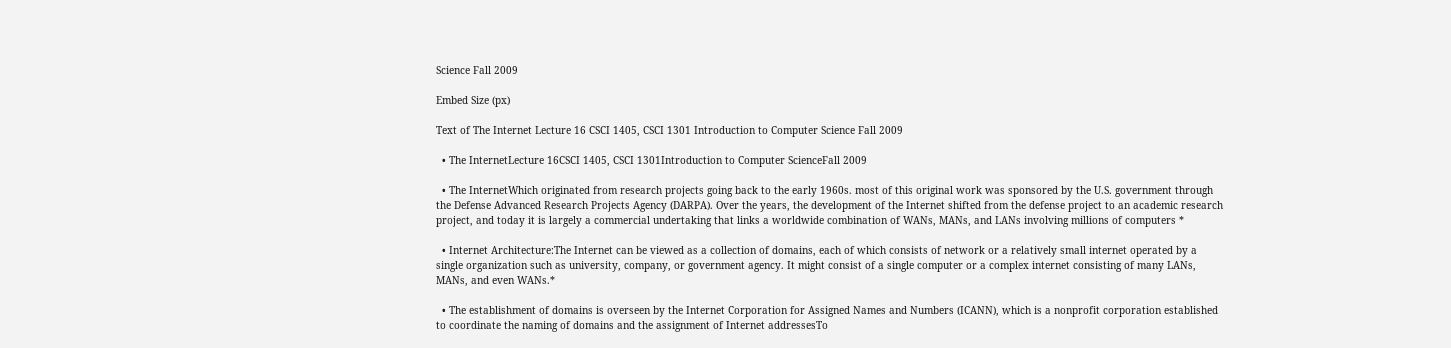Science Fall 2009

Embed Size (px)

Text of The Internet Lecture 16 CSCI 1405, CSCI 1301 Introduction to Computer Science Fall 2009

  • The InternetLecture 16CSCI 1405, CSCI 1301Introduction to Computer ScienceFall 2009

  • The InternetWhich originated from research projects going back to the early 1960s. most of this original work was sponsored by the U.S. government through the Defense Advanced Research Projects Agency (DARPA). Over the years, the development of the Internet shifted from the defense project to an academic research project, and today it is largely a commercial undertaking that links a worldwide combination of WANs, MANs, and LANs involving millions of computers *

  • Internet Architecture:The Internet can be viewed as a collection of domains, each of which consists of network or a relatively small internet operated by a single organization such as university, company, or government agency. It might consist of a single computer or a complex internet consisting of many LANs, MANs, and even WANs.*

  • The establishment of domains is overseen by the Internet Corporation for Assigned Names and Numbers (ICANN), which is a nonprofit corporation established to coordinate the naming of domains and the assignment of Internet addressesTo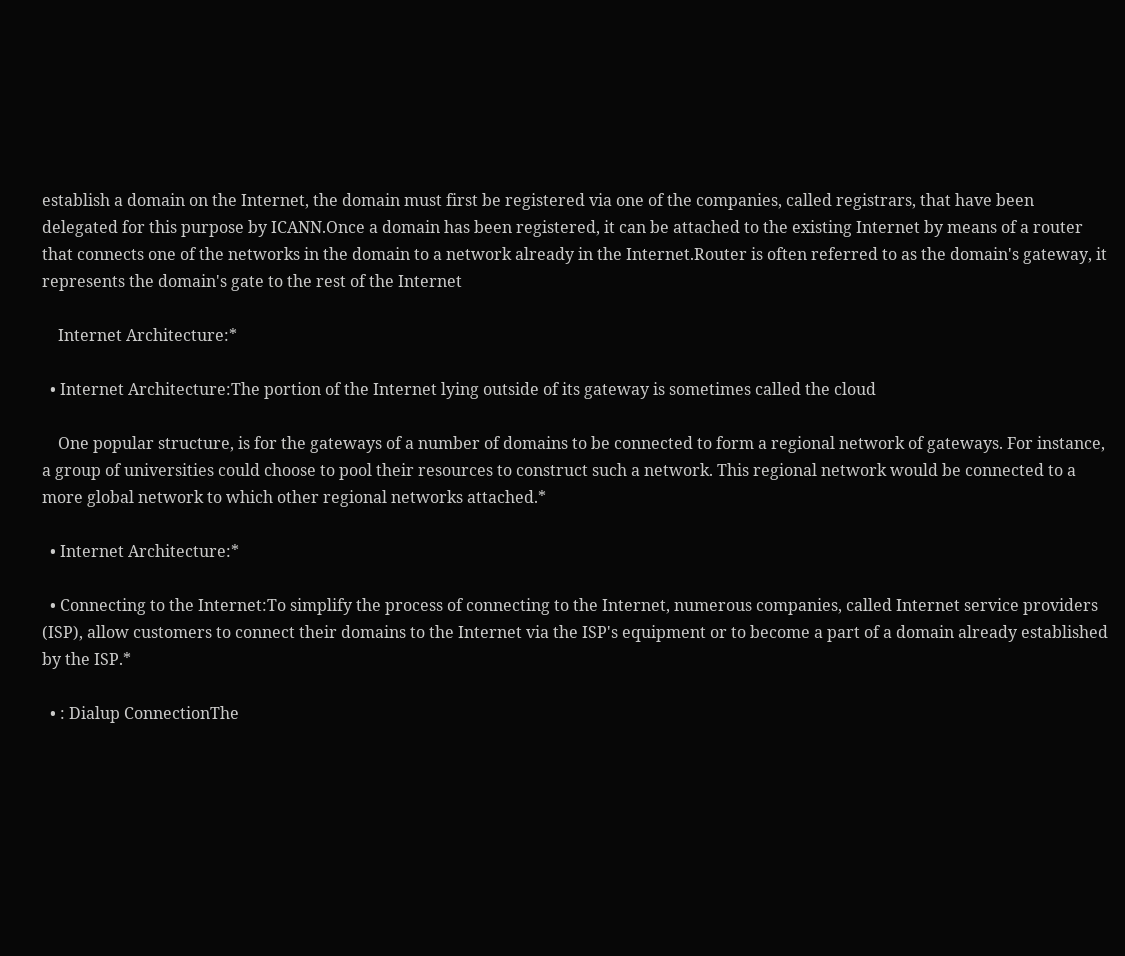establish a domain on the Internet, the domain must first be registered via one of the companies, called registrars, that have been delegated for this purpose by ICANN.Once a domain has been registered, it can be attached to the existing Internet by means of a router that connects one of the networks in the domain to a network already in the Internet.Router is often referred to as the domain's gateway, it represents the domain's gate to the rest of the Internet

    Internet Architecture:*

  • Internet Architecture:The portion of the Internet lying outside of its gateway is sometimes called the cloud

    One popular structure, is for the gateways of a number of domains to be connected to form a regional network of gateways. For instance, a group of universities could choose to pool their resources to construct such a network. This regional network would be connected to a more global network to which other regional networks attached.*

  • Internet Architecture:*

  • Connecting to the Internet:To simplify the process of connecting to the Internet, numerous companies, called Internet service providers (ISP), allow customers to connect their domains to the Internet via the ISP's equipment or to become a part of a domain already established by the ISP.*

  • : Dialup ConnectionThe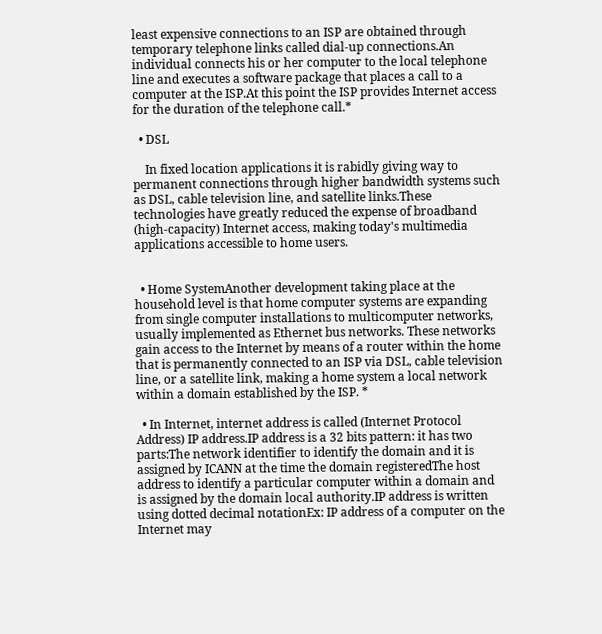least expensive connections to an ISP are obtained through temporary telephone links called dial-up connections.An individual connects his or her computer to the local telephone line and executes a software package that places a call to a computer at the ISP.At this point the ISP provides Internet access for the duration of the telephone call.*

  • DSL

    In fixed location applications it is rabidly giving way to permanent connections through higher bandwidth systems such as DSL, cable television line, and satellite links.These technologies have greatly reduced the expense of broadband (high-capacity) Internet access, making today's multimedia applications accessible to home users.


  • Home SystemAnother development taking place at the household level is that home computer systems are expanding from single computer installations to multicomputer networks, usually implemented as Ethernet bus networks. These networks gain access to the Internet by means of a router within the home that is permanently connected to an ISP via DSL, cable television line, or a satellite link, making a home system a local network within a domain established by the ISP. *

  • In Internet, internet address is called (Internet Protocol Address) IP address.IP address is a 32 bits pattern: it has two parts:The network identifier to identify the domain and it is assigned by ICANN at the time the domain registeredThe host address to identify a particular computer within a domain and is assigned by the domain local authority.IP address is written using dotted decimal notationEx: IP address of a computer on the Internet may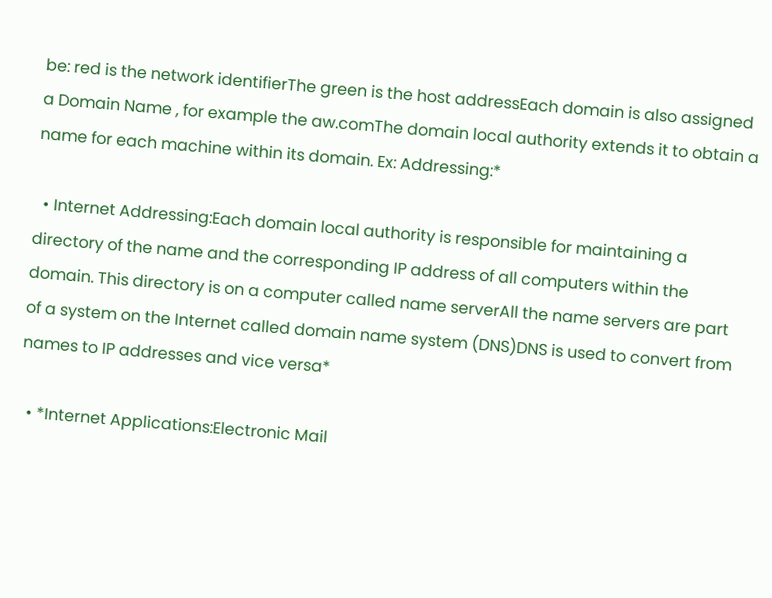be: red is the network identifierThe green is the host addressEach domain is also assigned a Domain Name , for example the aw.comThe domain local authority extends it to obtain a name for each machine within its domain. Ex: Addressing:*

  • Internet Addressing:Each domain local authority is responsible for maintaining a directory of the name and the corresponding IP address of all computers within the domain. This directory is on a computer called name serverAll the name servers are part of a system on the Internet called domain name system (DNS)DNS is used to convert from names to IP addresses and vice versa*

  • *Internet Applications:Electronic Mail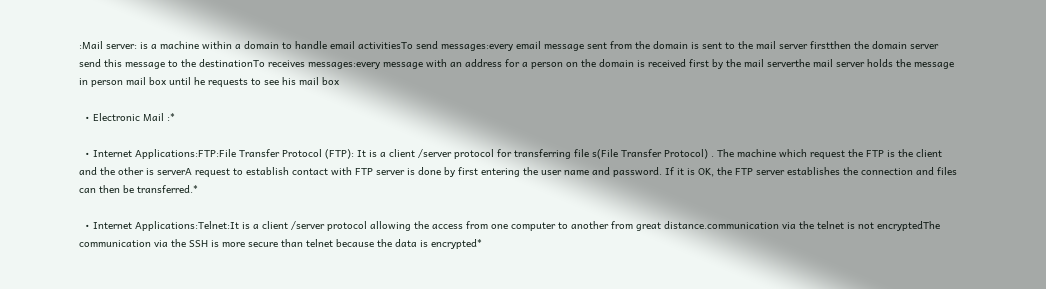:Mail server: is a machine within a domain to handle email activitiesTo send messages:every email message sent from the domain is sent to the mail server firstthen the domain server send this message to the destinationTo receives messages:every message with an address for a person on the domain is received first by the mail serverthe mail server holds the message in person mail box until he requests to see his mail box

  • Electronic Mail :*

  • Internet Applications:FTP:File Transfer Protocol (FTP): It is a client /server protocol for transferring file s(File Transfer Protocol) . The machine which request the FTP is the client and the other is serverA request to establish contact with FTP server is done by first entering the user name and password. If it is OK, the FTP server establishes the connection and files can then be transferred.*

  • Internet Applications:Telnet:It is a client /server protocol allowing the access from one computer to another from great distance.communication via the telnet is not encryptedThe communication via the SSH is more secure than telnet because the data is encrypted*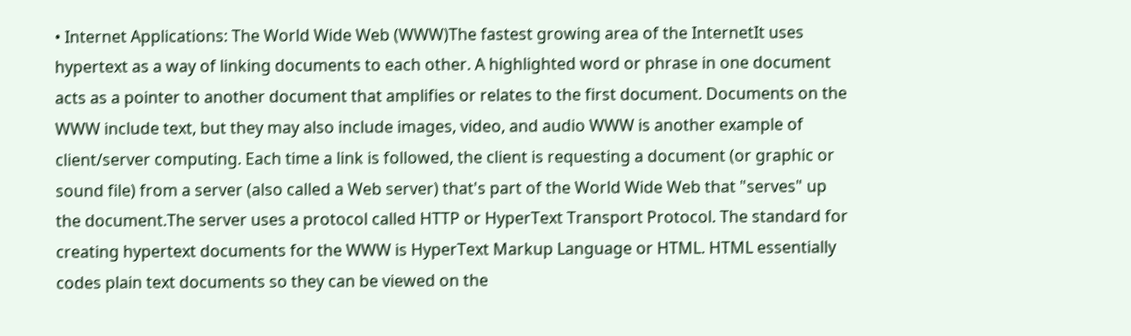• Internet Applications: The World Wide Web (WWW)The fastest growing area of the InternetIt uses hypertext as a way of linking documents to each other. A highlighted word or phrase in one document acts as a pointer to another document that amplifies or relates to the first document. Documents on the WWW include text, but they may also include images, video, and audio WWW is another example of client/server computing. Each time a link is followed, the client is requesting a document (or graphic or sound file) from a server (also called a Web server) that's part of the World Wide Web that "serves" up the document.The server uses a protocol called HTTP or HyperText Transport Protocol. The standard for creating hypertext documents for the WWW is HyperText Markup Language or HTML. HTML essentially codes plain text documents so they can be viewed on the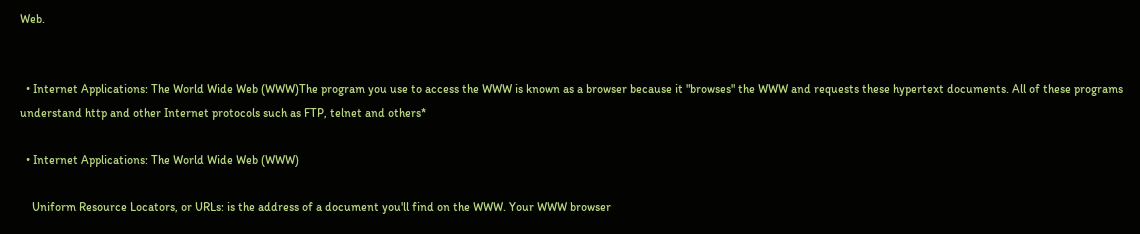Web.


  • Internet Applications: The World Wide Web (WWW)The program you use to access the WWW is known as a browser because it "browses" the WWW and requests these hypertext documents. All of these programs understand http and other Internet protocols such as FTP, telnet and others*

  • Internet Applications: The World Wide Web (WWW)

    Uniform Resource Locators, or URLs: is the address of a document you'll find on the WWW. Your WWW browser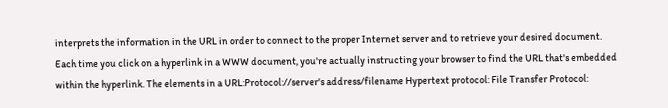interprets the information in the URL in order to connect to the proper Internet server and to retrieve your desired document. Each time you click on a hyperlink in a WWW document, you're actually instructing your browser to find the URL that's embedded within the hyperlink. The elements in a URL:Protocol://server's address/filename Hypertext protocol: File Transfer Protocol: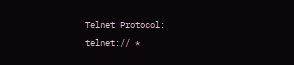Telnet Protocol: telnet:// *